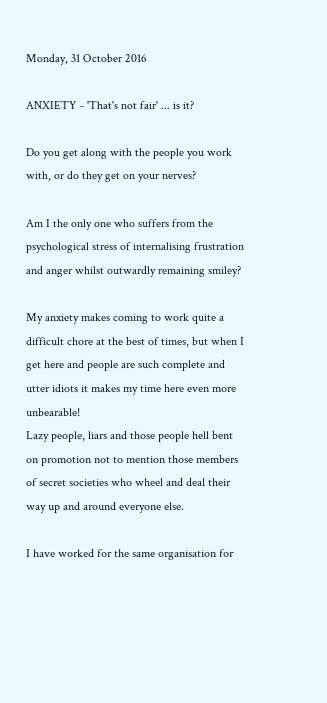Monday, 31 October 2016

ANXIETY - 'That's not fair' ... is it?

Do you get along with the people you work with, or do they get on your nerves?

Am I the only one who suffers from the psychological stress of internalising frustration and anger whilst outwardly remaining smiley?

My anxiety makes coming to work quite a difficult chore at the best of times, but when I get here and people are such complete and utter idiots it makes my time here even more unbearable!
Lazy people, liars and those people hell bent on promotion not to mention those members of secret societies who wheel and deal their way up and around everyone else.

I have worked for the same organisation for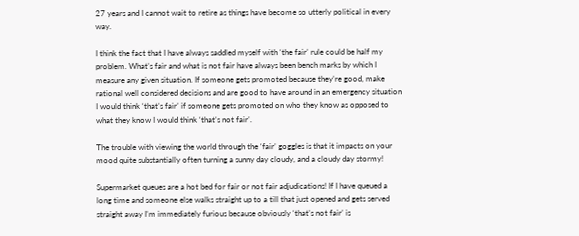27 years and I cannot wait to retire as things have become so utterly political in every way.

I think the fact that I have always saddled myself with ‘the fair’ rule could be half my problem. What’s fair and what is not fair have always been bench marks by which I measure any given situation. If someone gets promoted because they’re good, make rational well considered decisions and are good to have around in an emergency situation I would think ‘that’s fair’ if someone gets promoted on who they know as opposed to what they know I would think ‘that’s not fair’.

The trouble with viewing the world through the ‘fair’ goggles is that it impacts on your mood quite substantially often turning a sunny day cloudy, and a cloudy day stormy!

Supermarket queues are a hot bed for fair or not fair adjudications! If I have queued a long time and someone else walks straight up to a till that just opened and gets served straight away I’m immediately furious because obviously ‘that’s not fair’ is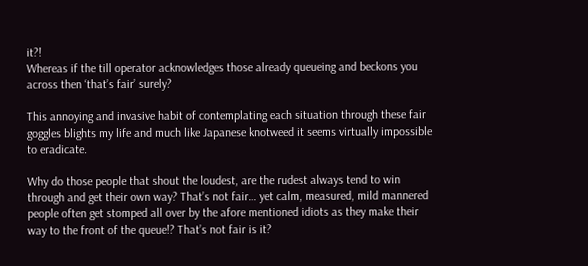it?!
Whereas if the till operator acknowledges those already queueing and beckons you across then ‘that’s fair’ surely?

This annoying and invasive habit of contemplating each situation through these fair goggles blights my life and much like Japanese knotweed it seems virtually impossible to eradicate.

Why do those people that shout the loudest, are the rudest always tend to win through and get their own way? That’s not fair… yet calm, measured, mild mannered people often get stomped all over by the afore mentioned idiots as they make their way to the front of the queue!? That’s not fair is it?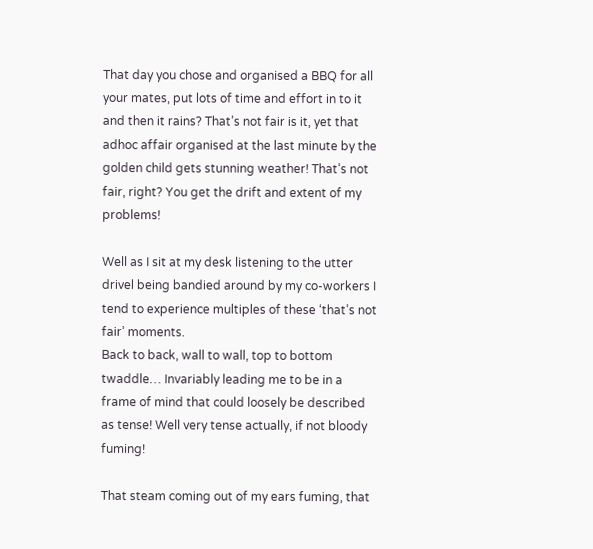That day you chose and organised a BBQ for all your mates, put lots of time and effort in to it and then it rains? That’s not fair is it, yet that adhoc affair organised at the last minute by the golden child gets stunning weather! That’s not fair, right? You get the drift and extent of my problems!

Well as I sit at my desk listening to the utter drivel being bandied around by my co-workers I tend to experience multiples of these ‘that’s not fair’ moments.
Back to back, wall to wall, top to bottom twaddle… Invariably leading me to be in a frame of mind that could loosely be described as tense! Well very tense actually, if not bloody fuming!

That steam coming out of my ears fuming, that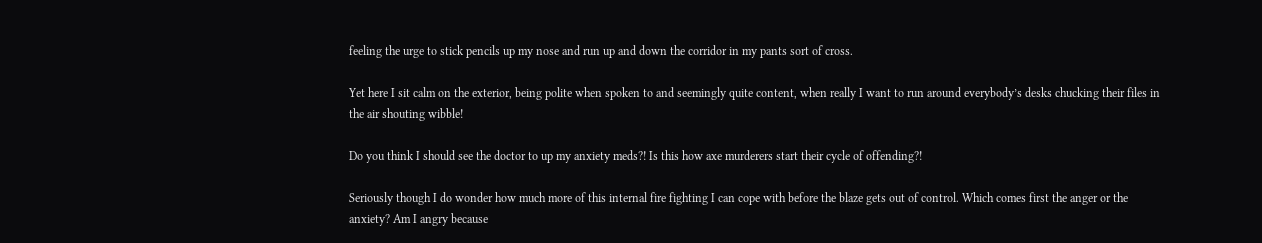feeling the urge to stick pencils up my nose and run up and down the corridor in my pants sort of cross.

Yet here I sit calm on the exterior, being polite when spoken to and seemingly quite content, when really I want to run around everybody’s desks chucking their files in the air shouting wibble!

Do you think I should see the doctor to up my anxiety meds?! Is this how axe murderers start their cycle of offending?!

Seriously though I do wonder how much more of this internal fire fighting I can cope with before the blaze gets out of control. Which comes first the anger or the anxiety? Am I angry because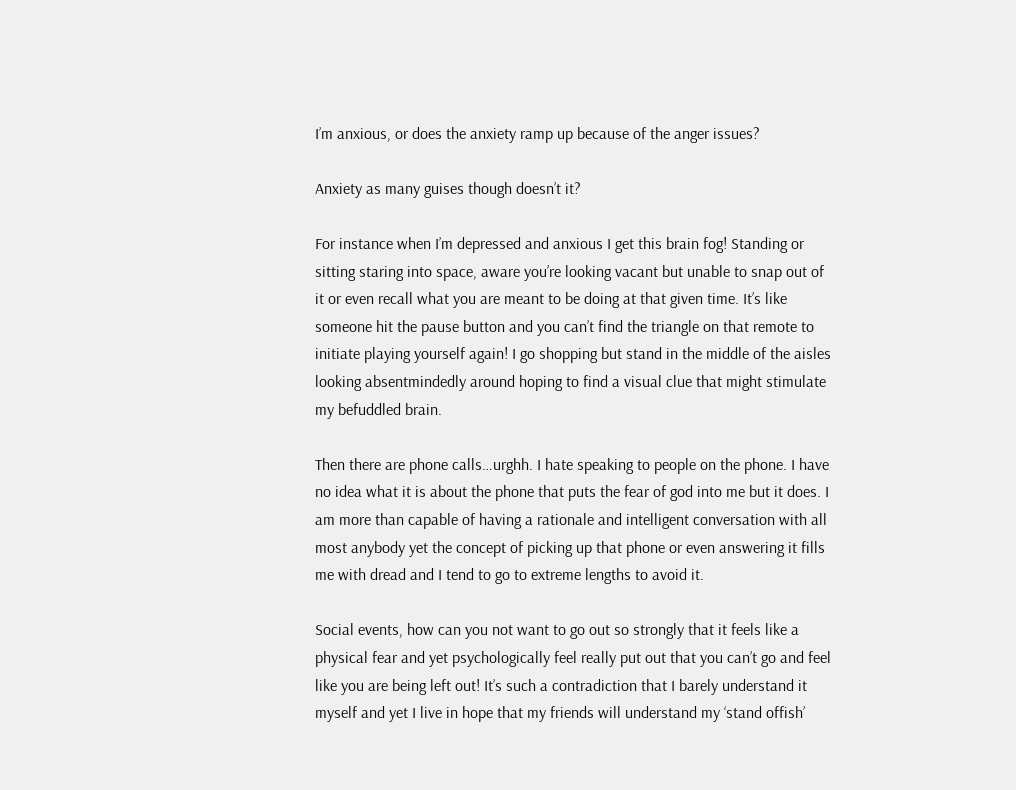I’m anxious, or does the anxiety ramp up because of the anger issues?

Anxiety as many guises though doesn’t it?

For instance when I’m depressed and anxious I get this brain fog! Standing or sitting staring into space, aware you’re looking vacant but unable to snap out of it or even recall what you are meant to be doing at that given time. It’s like someone hit the pause button and you can’t find the triangle on that remote to initiate playing yourself again! I go shopping but stand in the middle of the aisles looking absentmindedly around hoping to find a visual clue that might stimulate my befuddled brain.

Then there are phone calls…urghh. I hate speaking to people on the phone. I have no idea what it is about the phone that puts the fear of god into me but it does. I am more than capable of having a rationale and intelligent conversation with all most anybody yet the concept of picking up that phone or even answering it fills me with dread and I tend to go to extreme lengths to avoid it.

Social events, how can you not want to go out so strongly that it feels like a physical fear and yet psychologically feel really put out that you can’t go and feel like you are being left out! It’s such a contradiction that I barely understand it myself and yet I live in hope that my friends will understand my ‘stand offish’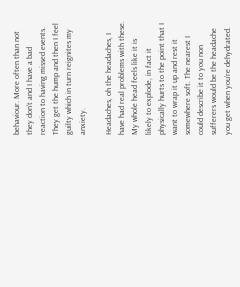behaviour. More often than not they don’t and I have a bad reaction to having missed events. They get the hump and then I feel guilty which in turn reignites my anxiety.

Headaches, oh the headaches, I have had real problems with these. My whole head feels like it is likely to explode, in fact it physically hurts to the point that I want to wrap it up and rest it somewhere soft. The nearest I could describe it to you non sufferers would be the headache you get when you’re dehydrated.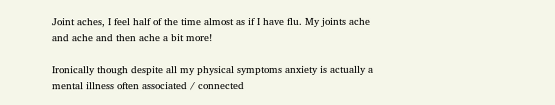Joint aches, I feel half of the time almost as if I have flu. My joints ache and ache and then ache a bit more!

Ironically though despite all my physical symptoms anxiety is actually a mental illness often associated / connected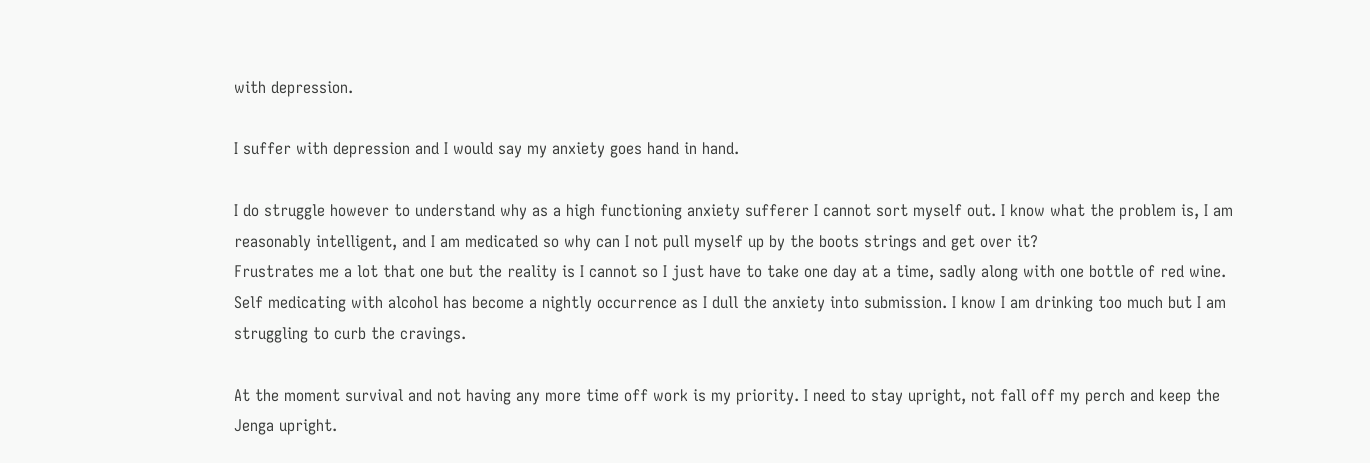with depression.

I suffer with depression and I would say my anxiety goes hand in hand.

I do struggle however to understand why as a high functioning anxiety sufferer I cannot sort myself out. I know what the problem is, I am reasonably intelligent, and I am medicated so why can I not pull myself up by the boots strings and get over it?
Frustrates me a lot that one but the reality is I cannot so I just have to take one day at a time, sadly along with one bottle of red wine. Self medicating with alcohol has become a nightly occurrence as I dull the anxiety into submission. I know I am drinking too much but I am struggling to curb the cravings.

At the moment survival and not having any more time off work is my priority. I need to stay upright, not fall off my perch and keep the Jenga upright.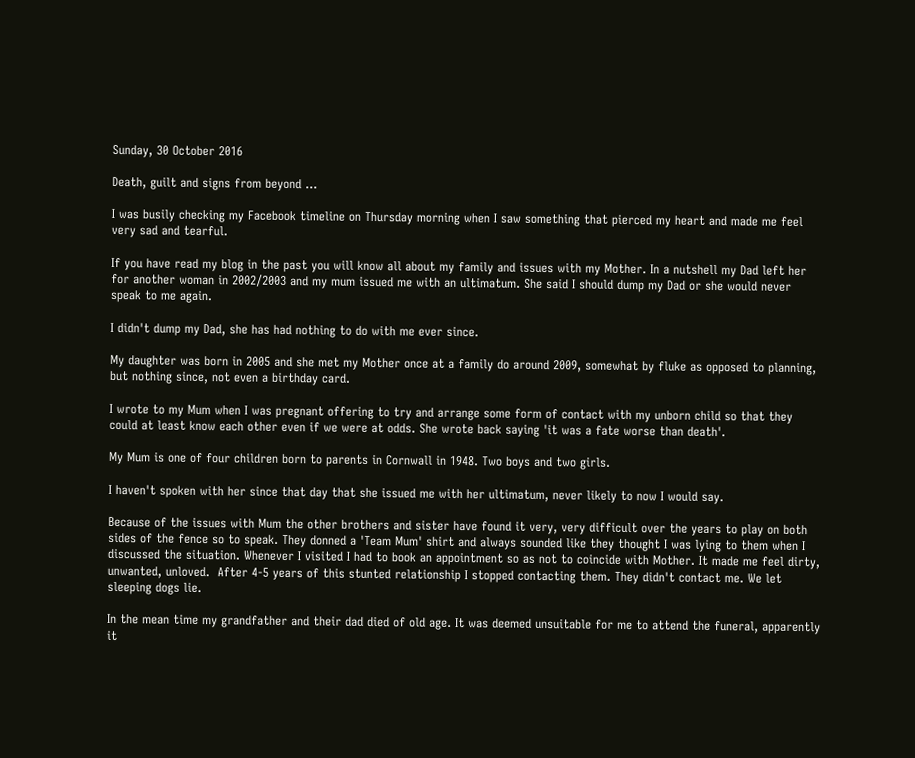Sunday, 30 October 2016

Death, guilt and signs from beyond ...

I was busily checking my Facebook timeline on Thursday morning when I saw something that pierced my heart and made me feel very sad and tearful.

If you have read my blog in the past you will know all about my family and issues with my Mother. In a nutshell my Dad left her for another woman in 2002/2003 and my mum issued me with an ultimatum. She said I should dump my Dad or she would never speak to me again.

I didn't dump my Dad, she has had nothing to do with me ever since.

My daughter was born in 2005 and she met my Mother once at a family do around 2009, somewhat by fluke as opposed to planning, but nothing since, not even a birthday card.

I wrote to my Mum when I was pregnant offering to try and arrange some form of contact with my unborn child so that they could at least know each other even if we were at odds. She wrote back saying 'it was a fate worse than death'.

My Mum is one of four children born to parents in Cornwall in 1948. Two boys and two girls.

I haven't spoken with her since that day that she issued me with her ultimatum, never likely to now I would say.

Because of the issues with Mum the other brothers and sister have found it very, very difficult over the years to play on both sides of the fence so to speak. They donned a 'Team Mum' shirt and always sounded like they thought I was lying to them when I discussed the situation. Whenever I visited I had to book an appointment so as not to coincide with Mother. It made me feel dirty, unwanted, unloved.  After 4-5 years of this stunted relationship I stopped contacting them. They didn't contact me. We let sleeping dogs lie.

In the mean time my grandfather and their dad died of old age. It was deemed unsuitable for me to attend the funeral, apparently it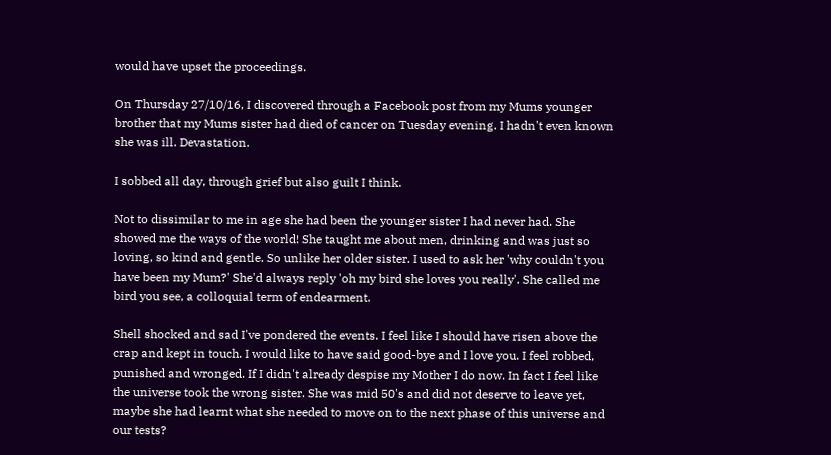would have upset the proceedings.

On Thursday 27/10/16, I discovered through a Facebook post from my Mums younger brother that my Mums sister had died of cancer on Tuesday evening. I hadn't even known she was ill. Devastation.

I sobbed all day, through grief but also guilt I think.

Not to dissimilar to me in age she had been the younger sister I had never had. She showed me the ways of the world! She taught me about men, drinking and was just so loving, so kind and gentle. So unlike her older sister. I used to ask her 'why couldn't you have been my Mum?' She'd always reply 'oh my bird she loves you really'. She called me bird you see, a colloquial term of endearment.

Shell shocked and sad I've pondered the events. I feel like I should have risen above the crap and kept in touch. I would like to have said good-bye and I love you. I feel robbed, punished and wronged. If I didn't already despise my Mother I do now. In fact I feel like the universe took the wrong sister. She was mid 50's and did not deserve to leave yet, maybe she had learnt what she needed to move on to the next phase of this universe and our tests?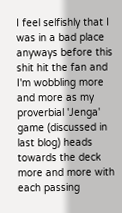I feel selfishly that I was in a bad place anyways before this shit hit the fan and I'm wobbling more and more as my proverbial 'Jenga' game (discussed in last blog) heads towards the deck more and more with each passing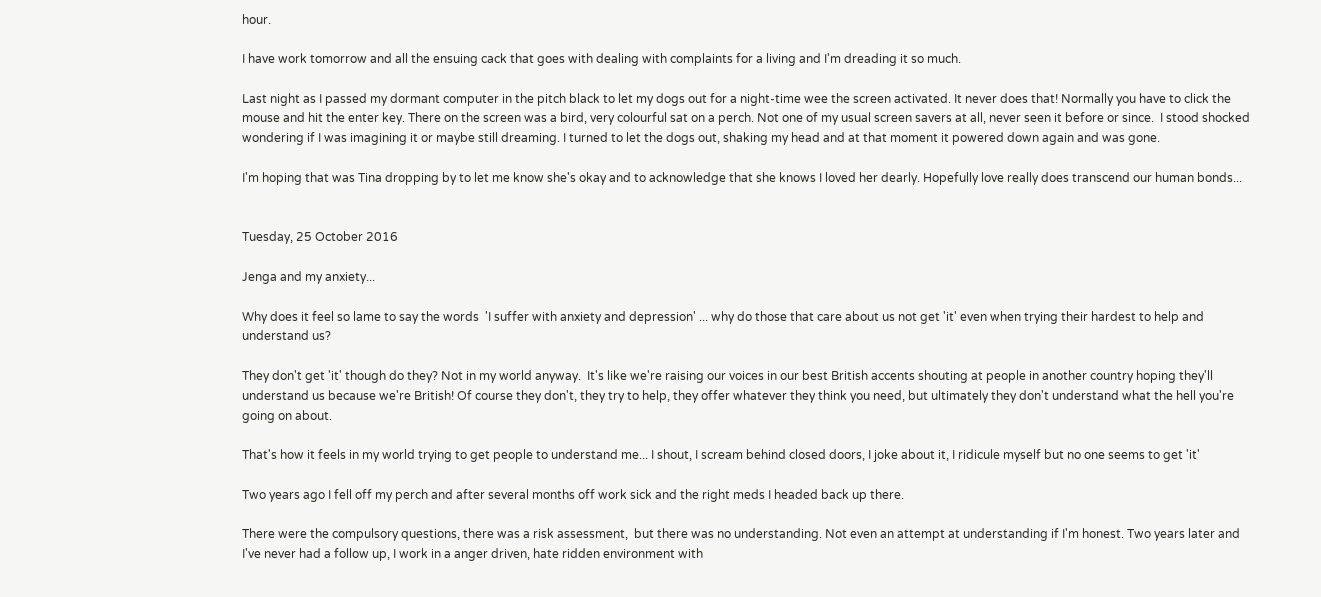hour.

I have work tomorrow and all the ensuing cack that goes with dealing with complaints for a living and I'm dreading it so much.

Last night as I passed my dormant computer in the pitch black to let my dogs out for a night-time wee the screen activated. It never does that! Normally you have to click the mouse and hit the enter key. There on the screen was a bird, very colourful sat on a perch. Not one of my usual screen savers at all, never seen it before or since.  I stood shocked wondering if I was imagining it or maybe still dreaming. I turned to let the dogs out, shaking my head and at that moment it powered down again and was gone.

I'm hoping that was Tina dropping by to let me know she's okay and to acknowledge that she knows I loved her dearly. Hopefully love really does transcend our human bonds...


Tuesday, 25 October 2016

Jenga and my anxiety...

Why does it feel so lame to say the words  'I suffer with anxiety and depression' ... why do those that care about us not get 'it' even when trying their hardest to help and understand us?

They don't get 'it' though do they? Not in my world anyway.  It's like we're raising our voices in our best British accents shouting at people in another country hoping they'll understand us because we're British! Of course they don't, they try to help, they offer whatever they think you need, but ultimately they don't understand what the hell you're going on about.

That's how it feels in my world trying to get people to understand me... I shout, I scream behind closed doors, I joke about it, I ridicule myself but no one seems to get 'it'

Two years ago I fell off my perch and after several months off work sick and the right meds I headed back up there.

There were the compulsory questions, there was a risk assessment,  but there was no understanding. Not even an attempt at understanding if I'm honest. Two years later and I've never had a follow up, I work in a anger driven, hate ridden environment with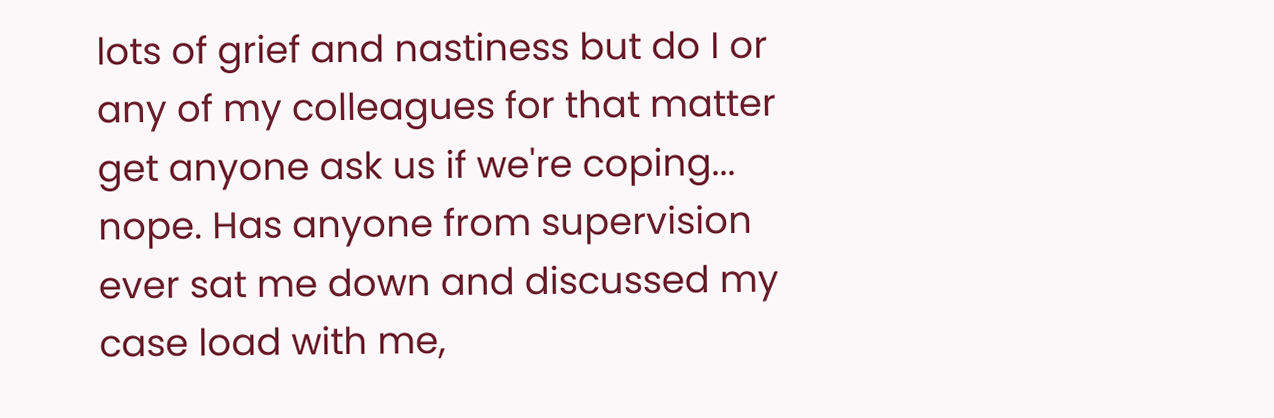lots of grief and nastiness but do I or any of my colleagues for that matter get anyone ask us if we're coping... nope. Has anyone from supervision ever sat me down and discussed my case load with me,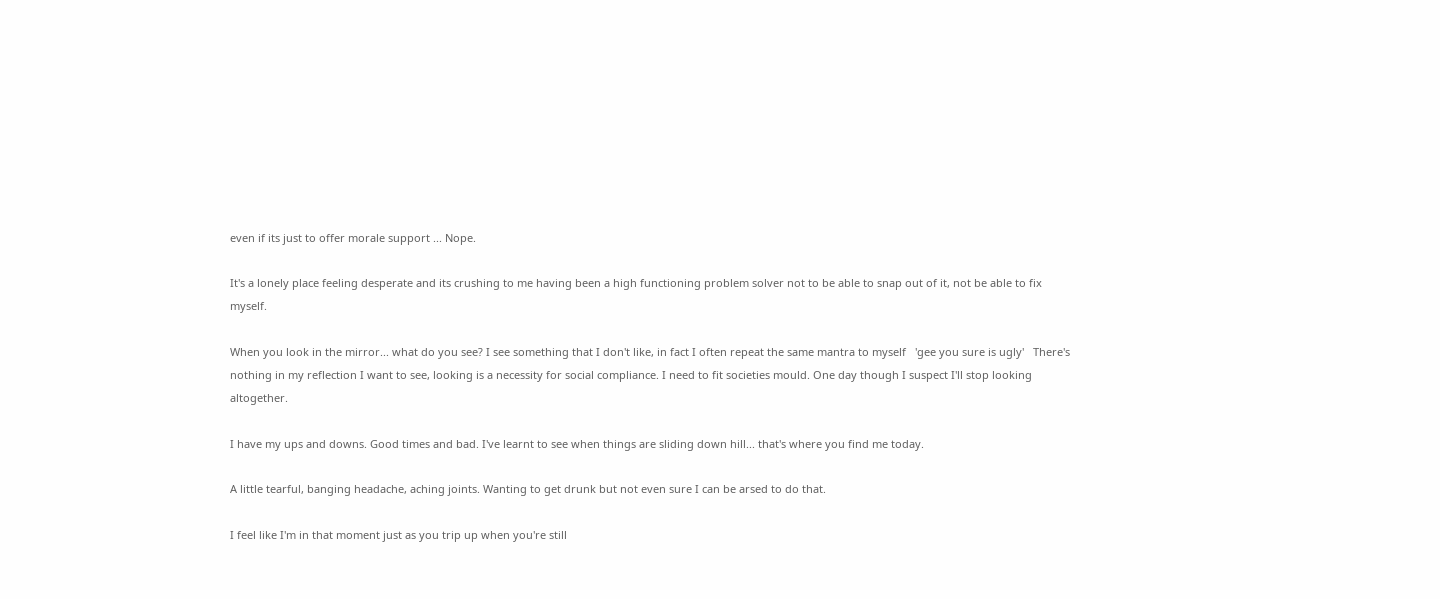even if its just to offer morale support ... Nope.

It's a lonely place feeling desperate and its crushing to me having been a high functioning problem solver not to be able to snap out of it, not be able to fix myself.

When you look in the mirror... what do you see? I see something that I don't like, in fact I often repeat the same mantra to myself   'gee you sure is ugly'   There's nothing in my reflection I want to see, looking is a necessity for social compliance. I need to fit societies mould. One day though I suspect I'll stop looking altogether.

I have my ups and downs. Good times and bad. I've learnt to see when things are sliding down hill... that's where you find me today.

A little tearful, banging headache, aching joints. Wanting to get drunk but not even sure I can be arsed to do that.

I feel like I'm in that moment just as you trip up when you're still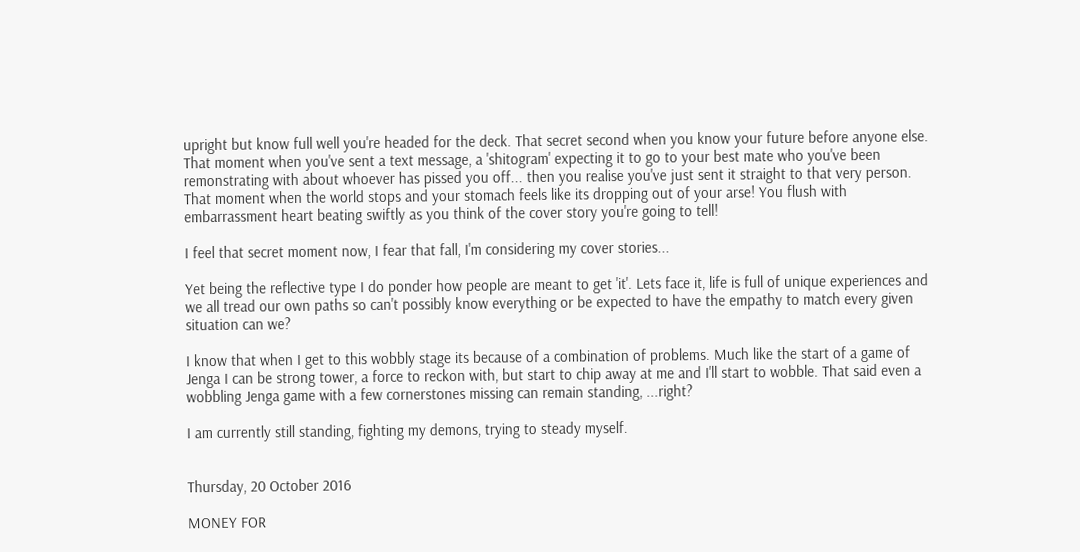upright but know full well you're headed for the deck. That secret second when you know your future before anyone else.
That moment when you've sent a text message, a 'shitogram' expecting it to go to your best mate who you've been remonstrating with about whoever has pissed you off... then you realise you've just sent it straight to that very person. That moment when the world stops and your stomach feels like its dropping out of your arse! You flush with embarrassment heart beating swiftly as you think of the cover story you're going to tell!

I feel that secret moment now, I fear that fall, I'm considering my cover stories...

Yet being the reflective type I do ponder how people are meant to get 'it'. Lets face it, life is full of unique experiences and we all tread our own paths so can't possibly know everything or be expected to have the empathy to match every given situation can we?

I know that when I get to this wobbly stage its because of a combination of problems. Much like the start of a game of Jenga I can be strong tower, a force to reckon with, but start to chip away at me and I'll start to wobble. That said even a wobbling Jenga game with a few cornerstones missing can remain standing, ...right?

I am currently still standing, fighting my demons, trying to steady myself.


Thursday, 20 October 2016

MONEY FOR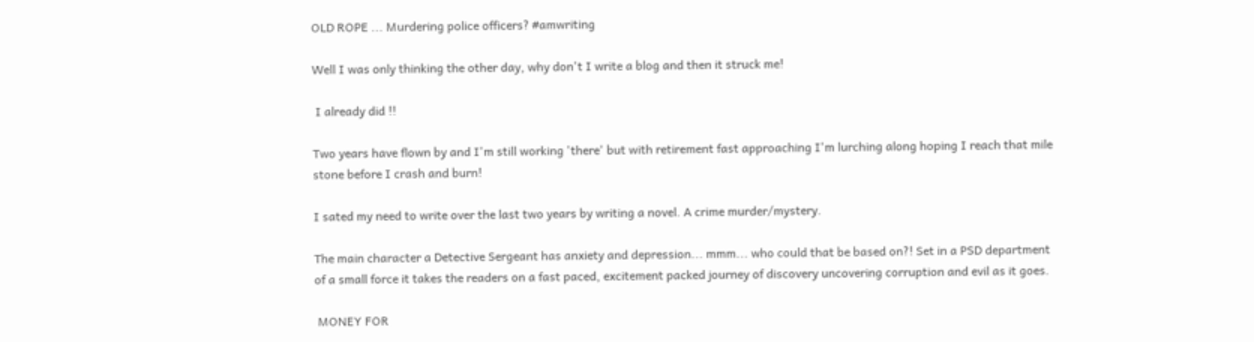OLD ROPE ... Murdering police officers? #amwriting

Well I was only thinking the other day, why don't I write a blog and then it struck me!

 I already did !!

Two years have flown by and I'm still working 'there' but with retirement fast approaching I'm lurching along hoping I reach that mile stone before I crash and burn!

I sated my need to write over the last two years by writing a novel. A crime murder/mystery.

The main character a Detective Sergeant has anxiety and depression... mmm... who could that be based on?! Set in a PSD department of a small force it takes the readers on a fast paced, excitement packed journey of discovery uncovering corruption and evil as it goes.

 MONEY FOR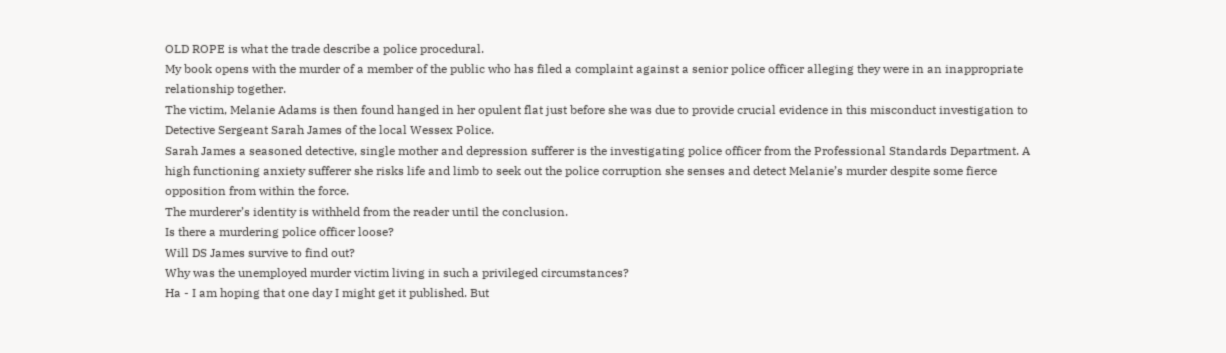OLD ROPE is what the trade describe a police procedural.
My book opens with the murder of a member of the public who has filed a complaint against a senior police officer alleging they were in an inappropriate relationship together.
The victim, Melanie Adams is then found hanged in her opulent flat just before she was due to provide crucial evidence in this misconduct investigation to Detective Sergeant Sarah James of the local Wessex Police.
Sarah James a seasoned detective, single mother and depression sufferer is the investigating police officer from the Professional Standards Department. A high functioning anxiety sufferer she risks life and limb to seek out the police corruption she senses and detect Melanie’s murder despite some fierce opposition from within the force.
The murderer’s identity is withheld from the reader until the conclusion.
Is there a murdering police officer loose?
Will DS James survive to find out?
Why was the unemployed murder victim living in such a privileged circumstances?
Ha - I am hoping that one day I might get it published. But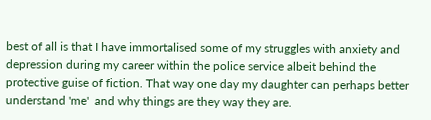best of all is that I have immortalised some of my struggles with anxiety and depression during my career within the police service albeit behind the protective guise of fiction. That way one day my daughter can perhaps better understand 'me'  and why things are they way they are.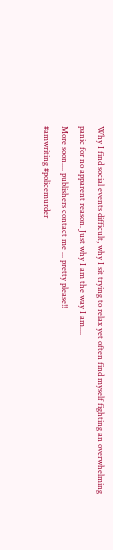Why I find social events difficult, why I sit trying to relax yet often find myself fighting an overwhelming panic for no apparent reason. Just why I am the way I am....
More soon.... publishers contact me ... pretty please!!
#amwriting #policemurder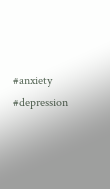#anxiety #depression